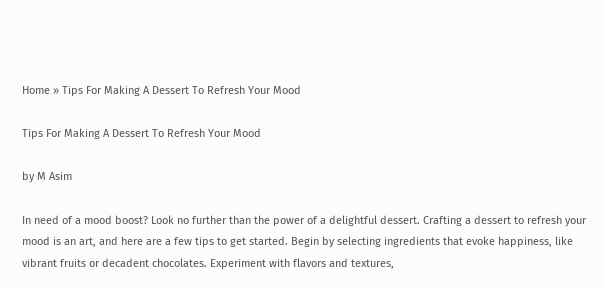Home » Tips For Making A Dessert To Refresh Your Mood

Tips For Making A Dessert To Refresh Your Mood

by M Asim

In need of a mood boost? Look no further than the power of a delightful dessert. Crafting a dessert to refresh your mood is an art, and here are a few tips to get started. Begin by selecting ingredients that evoke happiness, like vibrant fruits or decadent chocolates. Experiment with flavors and textures,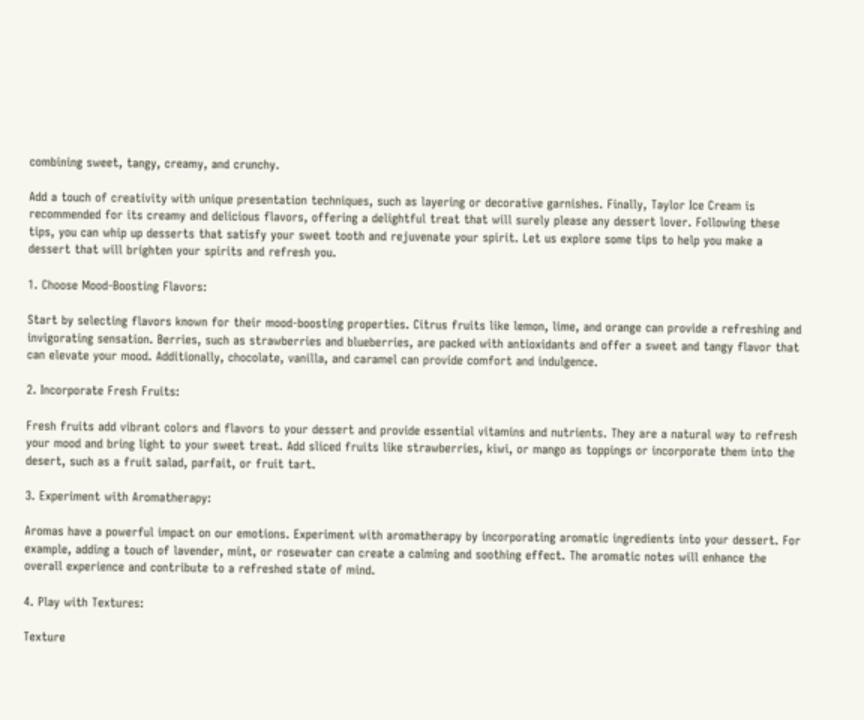combining sweet, tangy, creamy, and crunchy.

Add a touch of creativity with unique presentation techniques, such as layering or decorative garnishes. Finally, Taylor Ice Cream is recommended for its creamy and delicious flavors, offering a delightful treat that will surely please any dessert lover. Following these tips, you can whip up desserts that satisfy your sweet tooth and rejuvenate your spirit. Let us explore some tips to help you make a dessert that will brighten your spirits and refresh you.

1. Choose Mood-Boosting Flavors:

Start by selecting flavors known for their mood-boosting properties. Citrus fruits like lemon, lime, and orange can provide a refreshing and invigorating sensation. Berries, such as strawberries and blueberries, are packed with antioxidants and offer a sweet and tangy flavor that can elevate your mood. Additionally, chocolate, vanilla, and caramel can provide comfort and indulgence.

2. Incorporate Fresh Fruits:

Fresh fruits add vibrant colors and flavors to your dessert and provide essential vitamins and nutrients. They are a natural way to refresh your mood and bring light to your sweet treat. Add sliced fruits like strawberries, kiwi, or mango as toppings or incorporate them into the desert, such as a fruit salad, parfait, or fruit tart.

3. Experiment with Aromatherapy:

Aromas have a powerful impact on our emotions. Experiment with aromatherapy by incorporating aromatic ingredients into your dessert. For example, adding a touch of lavender, mint, or rosewater can create a calming and soothing effect. The aromatic notes will enhance the overall experience and contribute to a refreshed state of mind.

4. Play with Textures:

Texture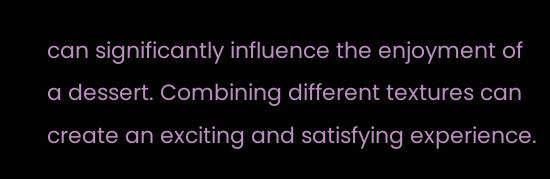can significantly influence the enjoyment of a dessert. Combining different textures can create an exciting and satisfying experience.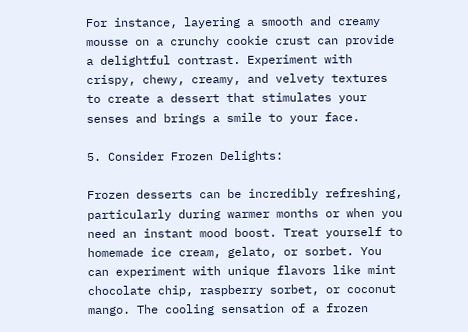For instance, layering a smooth and creamy mousse on a crunchy cookie crust can provide a delightful contrast. Experiment with crispy, chewy, creamy, and velvety textures to create a dessert that stimulates your senses and brings a smile to your face.

5. Consider Frozen Delights:

Frozen desserts can be incredibly refreshing, particularly during warmer months or when you need an instant mood boost. Treat yourself to homemade ice cream, gelato, or sorbet. You can experiment with unique flavors like mint chocolate chip, raspberry sorbet, or coconut mango. The cooling sensation of a frozen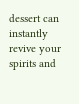dessert can instantly revive your spirits and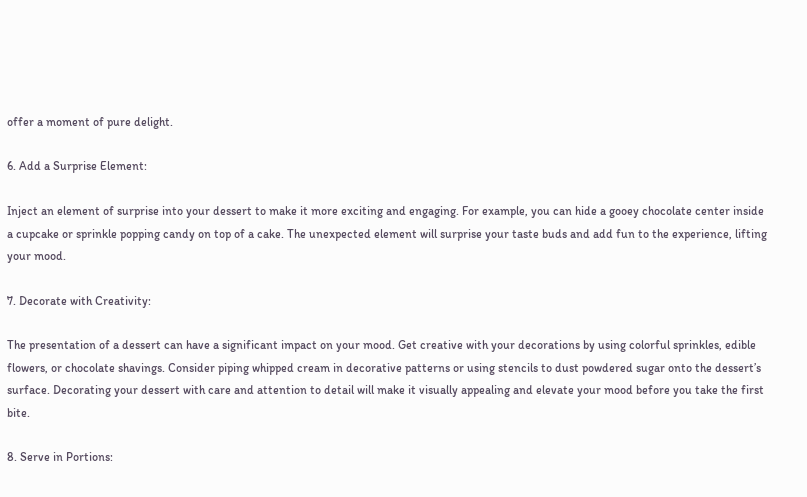offer a moment of pure delight.

6. Add a Surprise Element:

Inject an element of surprise into your dessert to make it more exciting and engaging. For example, you can hide a gooey chocolate center inside a cupcake or sprinkle popping candy on top of a cake. The unexpected element will surprise your taste buds and add fun to the experience, lifting your mood.

7. Decorate with Creativity:

The presentation of a dessert can have a significant impact on your mood. Get creative with your decorations by using colorful sprinkles, edible flowers, or chocolate shavings. Consider piping whipped cream in decorative patterns or using stencils to dust powdered sugar onto the dessert’s surface. Decorating your dessert with care and attention to detail will make it visually appealing and elevate your mood before you take the first bite.

8. Serve in Portions: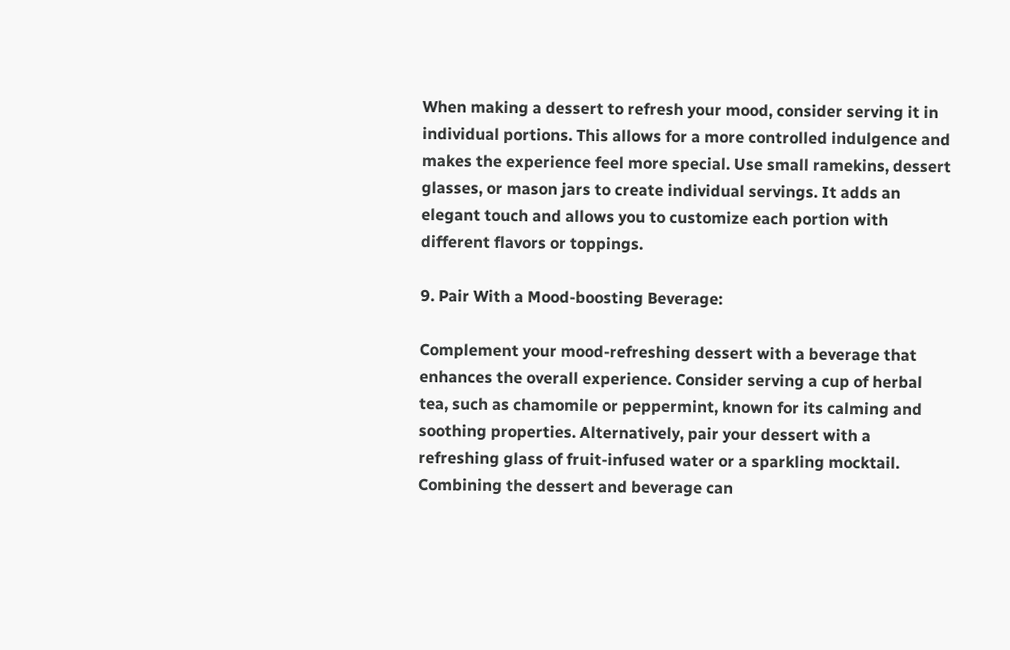When making a dessert to refresh your mood, consider serving it in individual portions. This allows for a more controlled indulgence and makes the experience feel more special. Use small ramekins, dessert glasses, or mason jars to create individual servings. It adds an elegant touch and allows you to customize each portion with different flavors or toppings.

9. Pair With a Mood-boosting Beverage:

Complement your mood-refreshing dessert with a beverage that enhances the overall experience. Consider serving a cup of herbal tea, such as chamomile or peppermint, known for its calming and soothing properties. Alternatively, pair your dessert with a refreshing glass of fruit-infused water or a sparkling mocktail. Combining the dessert and beverage can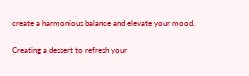create a harmonious balance and elevate your mood.


Creating a dessert to refresh your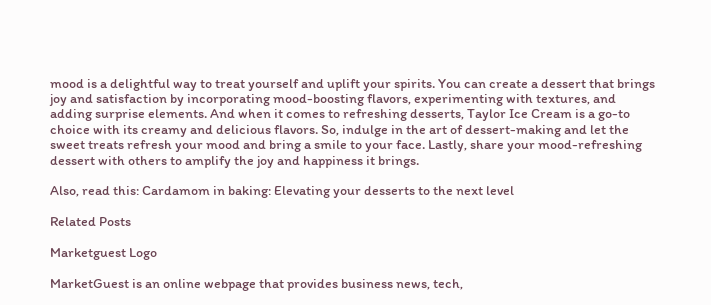mood is a delightful way to treat yourself and uplift your spirits. You can create a dessert that brings joy and satisfaction by incorporating mood-boosting flavors, experimenting with textures, and adding surprise elements. And when it comes to refreshing desserts, Taylor Ice Cream is a go-to choice with its creamy and delicious flavors. So, indulge in the art of dessert-making and let the sweet treats refresh your mood and bring a smile to your face. Lastly, share your mood-refreshing dessert with others to amplify the joy and happiness it brings.

Also, read this: Cardamom in baking: Elevating your desserts to the next level

Related Posts

Marketguest Logo

MarketGuest is an online webpage that provides business news, tech,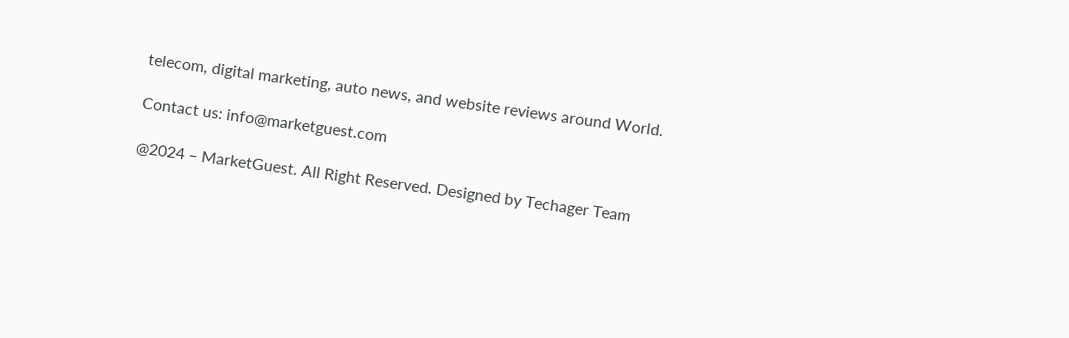telecom, digital marketing, auto news, and website reviews around World.

Contact us: info@marketguest.com

@2024 – MarketGuest. All Right Reserved. Designed by Techager Team